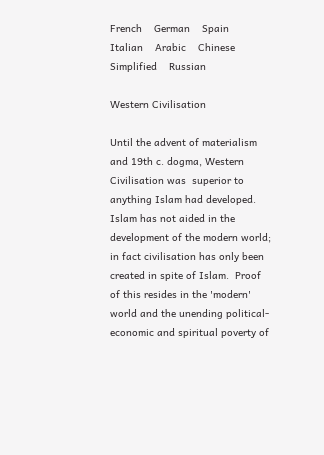French    German    Spain    Italian    Arabic    Chinese Simplified    Russian

Western Civilisation

Until the advent of materialism and 19th c. dogma, Western Civilisation was  superior to anything Islam had developed.  Islam has not aided in the development of the modern world; in fact civilisation has only been created in spite of Islam.  Proof of this resides in the 'modern' world and the unending political-economic and spiritual poverty of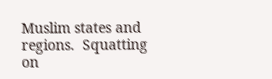Muslim states and regions.  Squatting on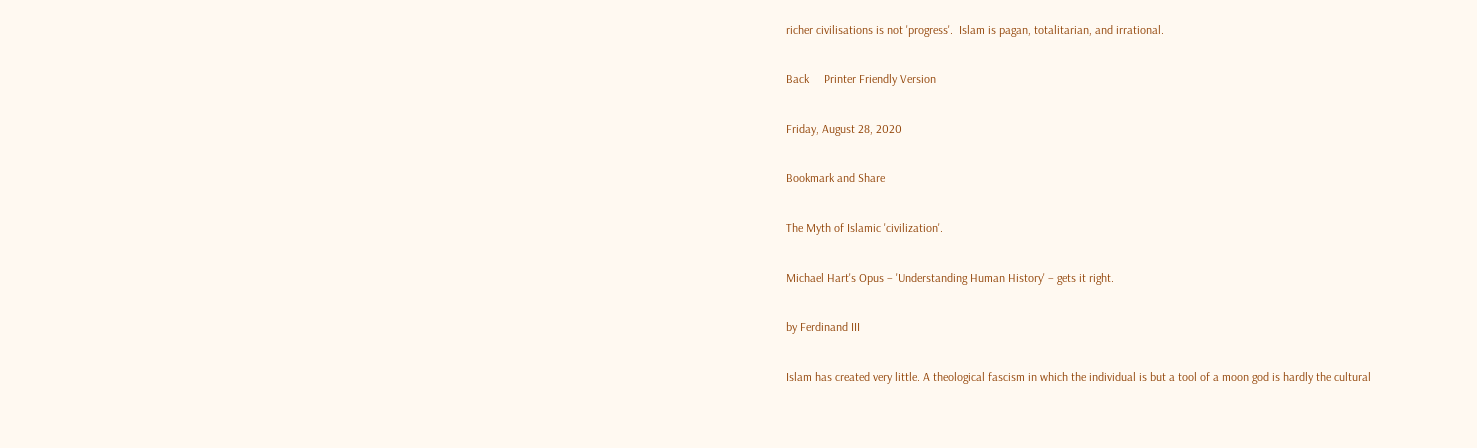richer civilisations is not 'progress'.  Islam is pagan, totalitarian, and irrational.

Back     Printer Friendly Version

Friday, August 28, 2020

Bookmark and Share

The Myth of Islamic 'civilization'.

Michael Hart's Opus – 'Understanding Human History' – gets it right.

by Ferdinand III

Islam has created very little. A theological fascism in which the individual is but a tool of a moon god is hardly the cultural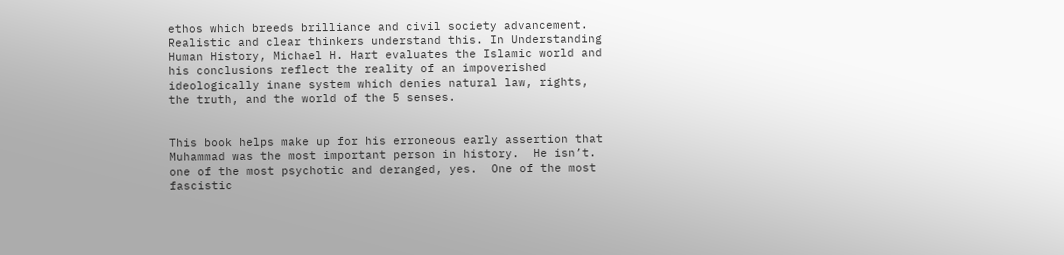ethos which breeds brilliance and civil society advancement. Realistic and clear thinkers understand this. In Understanding Human History, Michael H. Hart evaluates the Islamic world and his conclusions reflect the reality of an impoverished ideologically inane system which denies natural law, rights, the truth, and the world of the 5 senses.


This book helps make up for his erroneous early assertion that Muhammad was the most important person in history.  He isn’t.  one of the most psychotic and deranged, yes.  One of the most fascistic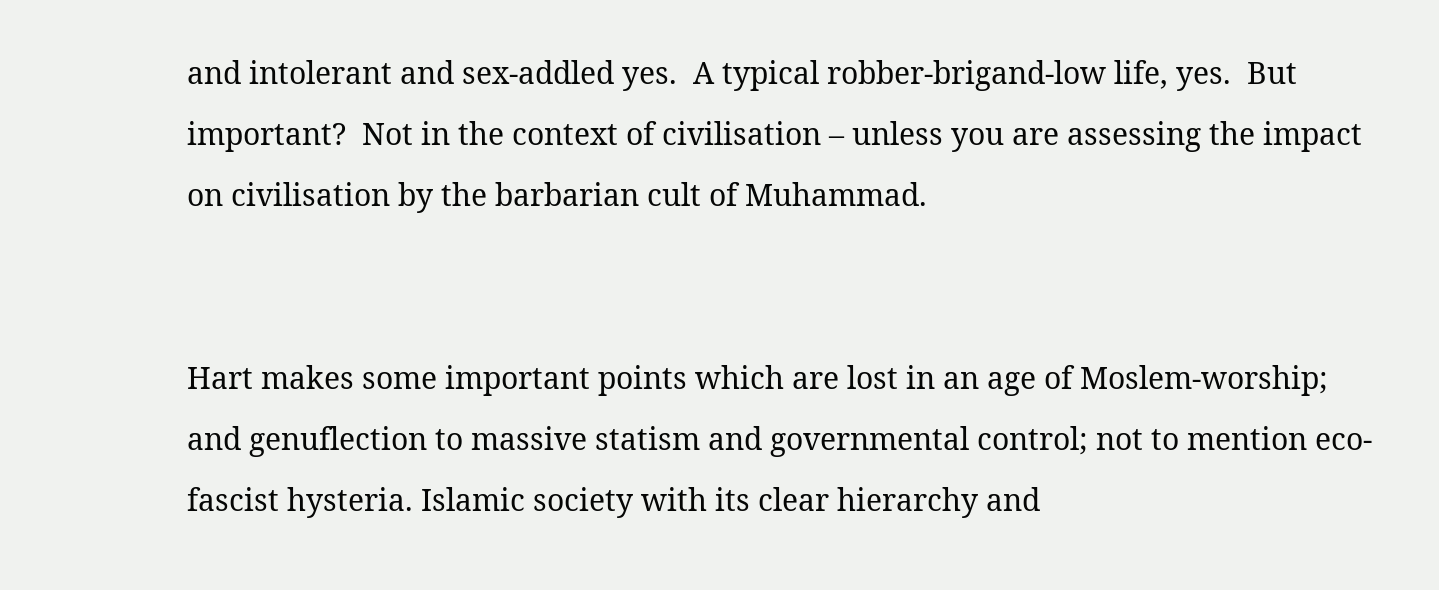and intolerant and sex-addled yes.  A typical robber-brigand-low life, yes.  But important?  Not in the context of civilisation – unless you are assessing the impact on civilisation by the barbarian cult of Muhammad.


Hart makes some important points which are lost in an age of Moslem-worship; and genuflection to massive statism and governmental control; not to mention eco-fascist hysteria. Islamic society with its clear hierarchy and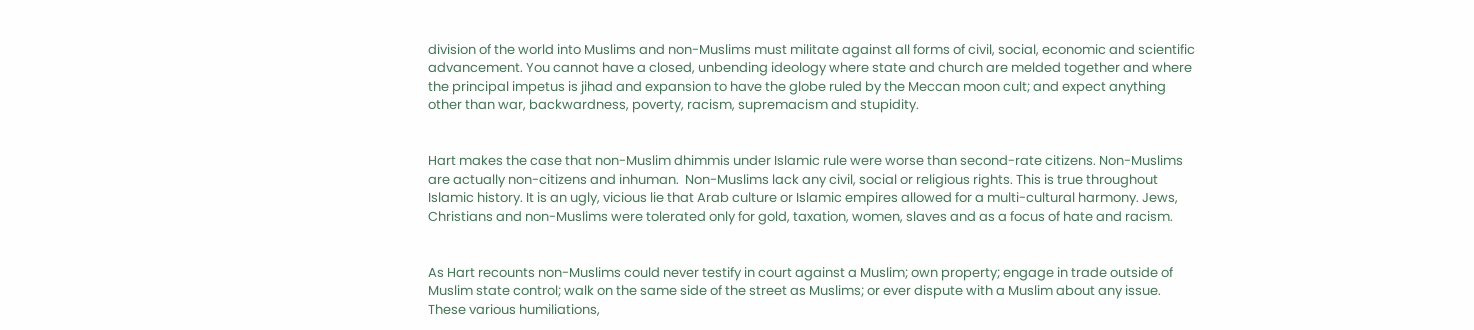division of the world into Muslims and non-Muslims must militate against all forms of civil, social, economic and scientific advancement. You cannot have a closed, unbending ideology where state and church are melded together and where the principal impetus is jihad and expansion to have the globe ruled by the Meccan moon cult; and expect anything other than war, backwardness, poverty, racism, supremacism and stupidity.


Hart makes the case that non-Muslim dhimmis under Islamic rule were worse than second-rate citizens. Non-Muslims are actually non-citizens and inhuman.  Non-Muslims lack any civil, social or religious rights. This is true throughout Islamic history. It is an ugly, vicious lie that Arab culture or Islamic empires allowed for a multi-cultural harmony. Jews, Christians and non-Muslims were tolerated only for gold, taxation, women, slaves and as a focus of hate and racism.


As Hart recounts non-Muslims could never testify in court against a Muslim; own property; engage in trade outside of Muslim state control; walk on the same side of the street as Muslims; or ever dispute with a Muslim about any issue. These various humiliations,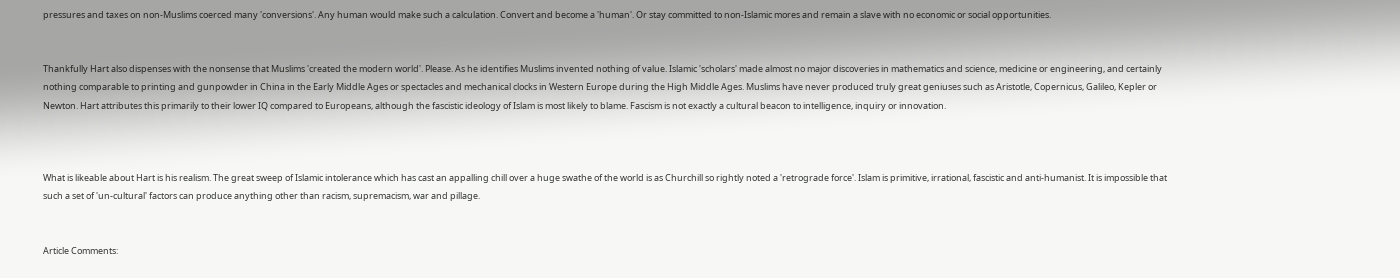pressures and taxes on non-Muslims coerced many 'conversions'. Any human would make such a calculation. Convert and become a 'human'. Or stay committed to non-Islamic mores and remain a slave with no economic or social opportunities.


Thankfully Hart also dispenses with the nonsense that Muslims 'created the modern world'. Please. As he identifies Muslims invented nothing of value. Islamic 'scholars' made almost no major discoveries in mathematics and science, medicine or engineering, and certainly nothing comparable to printing and gunpowder in China in the Early Middle Ages or spectacles and mechanical clocks in Western Europe during the High Middle Ages. Muslims have never produced truly great geniuses such as Aristotle, Copernicus, Galileo, Kepler or Newton. Hart attributes this primarily to their lower IQ compared to Europeans, although the fascistic ideology of Islam is most likely to blame. Fascism is not exactly a cultural beacon to intelligence, inquiry or innovation.



What is likeable about Hart is his realism. The great sweep of Islamic intolerance which has cast an appalling chill over a huge swathe of the world is as Churchill so rightly noted a 'retrograde force'. Islam is primitive, irrational, fascistic and anti-humanist. It is impossible that such a set of 'un-cultural' factors can produce anything other than racism, supremacism, war and pillage.


Article Comments: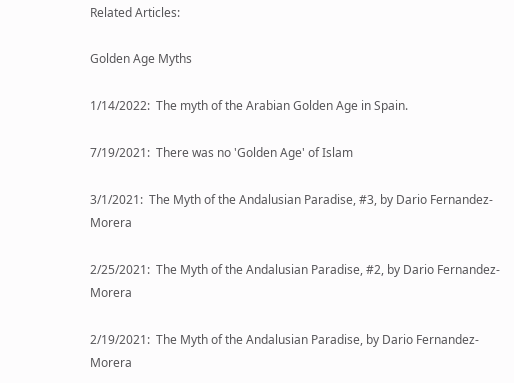Related Articles:

Golden Age Myths

1/14/2022:  The myth of the Arabian Golden Age in Spain.

7/19/2021:  There was no 'Golden Age' of Islam

3/1/2021:  The Myth of the Andalusian Paradise, #3, by Dario Fernandez-Morera

2/25/2021:  The Myth of the Andalusian Paradise, #2, by Dario Fernandez-Morera

2/19/2021:  The Myth of the Andalusian Paradise, by Dario Fernandez-Morera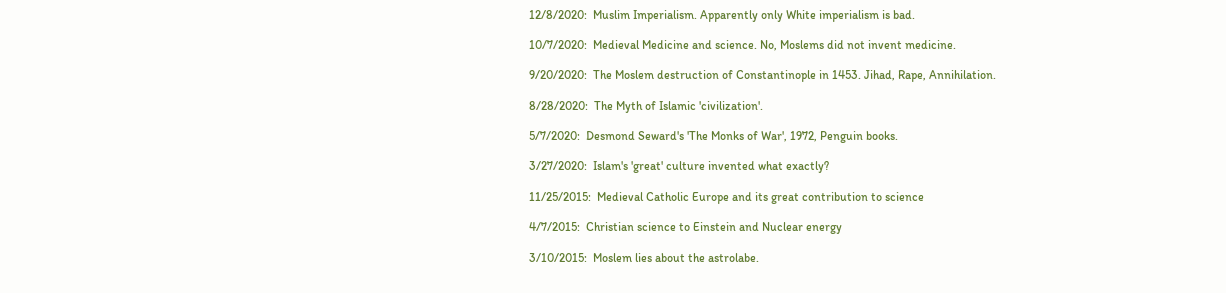12/8/2020:  Muslim Imperialism. Apparently only White imperialism is bad.

10/7/2020:  Medieval Medicine and science. No, Moslems did not invent medicine.

9/20/2020:  The Moslem destruction of Constantinople in 1453. Jihad, Rape, Annihilation.

8/28/2020:  The Myth of Islamic 'civilization'.

5/7/2020:  Desmond Seward's 'The Monks of War', 1972, Penguin books.

3/27/2020:  Islam's 'great' culture invented what exactly?

11/25/2015:  Medieval Catholic Europe and its great contribution to science

4/7/2015:  Christian science to Einstein and Nuclear energy

3/10/2015:  Moslem lies about the astrolabe.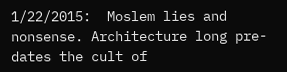1/22/2015:  Moslem lies and nonsense. Architecture long pre-dates the cult of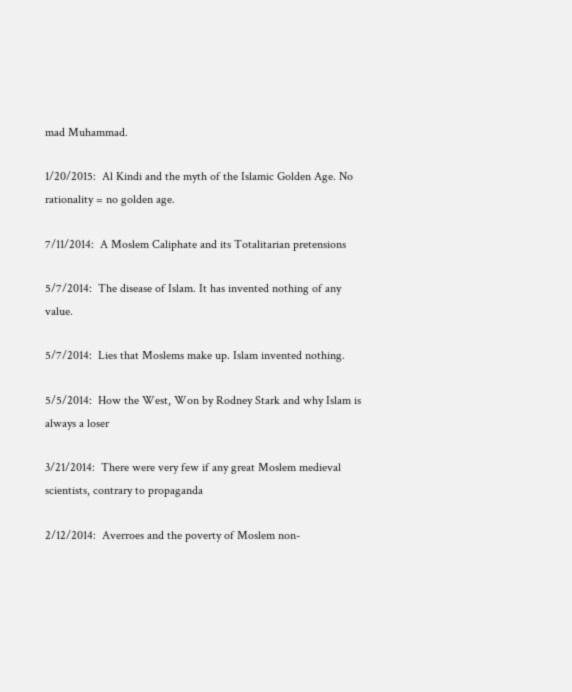mad Muhammad.

1/20/2015:  Al Kindi and the myth of the Islamic Golden Age. No rationality = no golden age.

7/11/2014:  A Moslem Caliphate and its Totalitarian pretensions

5/7/2014:  The disease of Islam. It has invented nothing of any value.

5/7/2014:  Lies that Moslems make up. Islam invented nothing.

5/5/2014:  How the West, Won by Rodney Stark and why Islam is always a loser

3/21/2014:  There were very few if any great Moslem medieval scientists, contrary to propaganda

2/12/2014:  Averroes and the poverty of Moslem non-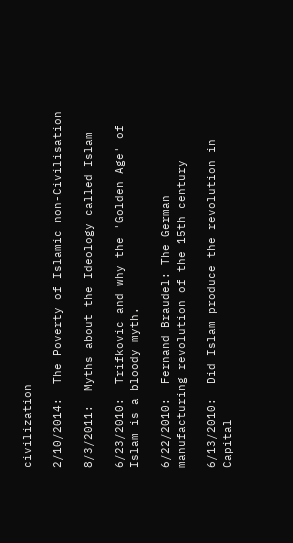civilization

2/10/2014:  The Poverty of Islamic non-Civilisation

8/3/2011:  Myths about the Ideology called Islam

6/23/2010:  Trifkovic and why the 'Golden Age' of Islam is a bloody myth.

6/22/2010:  Fernand Braudel: The German manufacturing revolution of the 15th century

6/13/2010:  Did Islam produce the revolution in Capital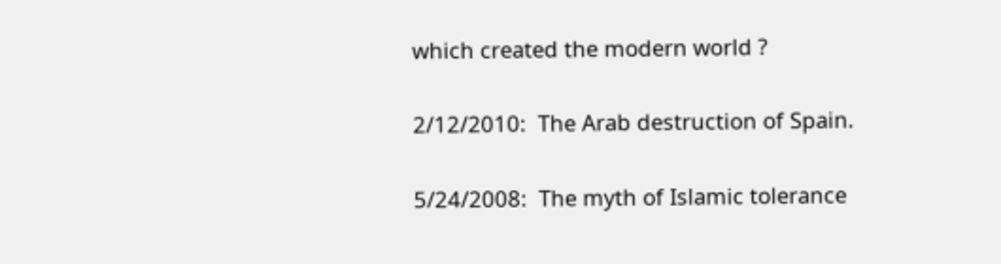which created the modern world ?

2/12/2010:  The Arab destruction of Spain.

5/24/2008:  The myth of Islamic tolerance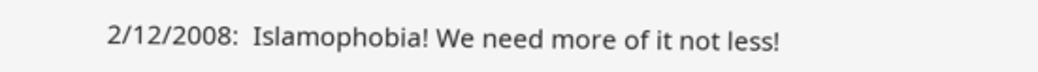2/12/2008:  Islamophobia! We need more of it not less!